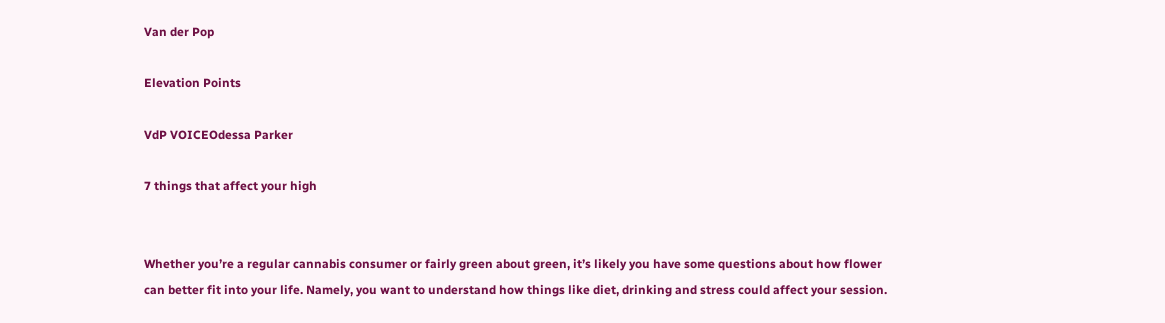Van der Pop

Elevation Points

VdP VOICEOdessa Parker

7 things that affect your high


Whether you’re a regular cannabis consumer or fairly green about green, it’s likely you have some questions about how flower can better fit into your life. Namely, you want to understand how things like diet, drinking and stress could affect your session.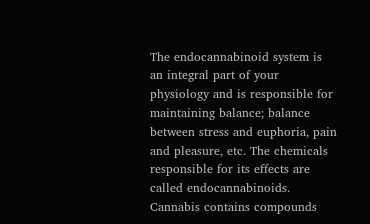The endocannabinoid system is an integral part of your physiology and is responsible for maintaining balance; balance between stress and euphoria, pain and pleasure, etc. The chemicals responsible for its effects are called endocannabinoids. Cannabis contains compounds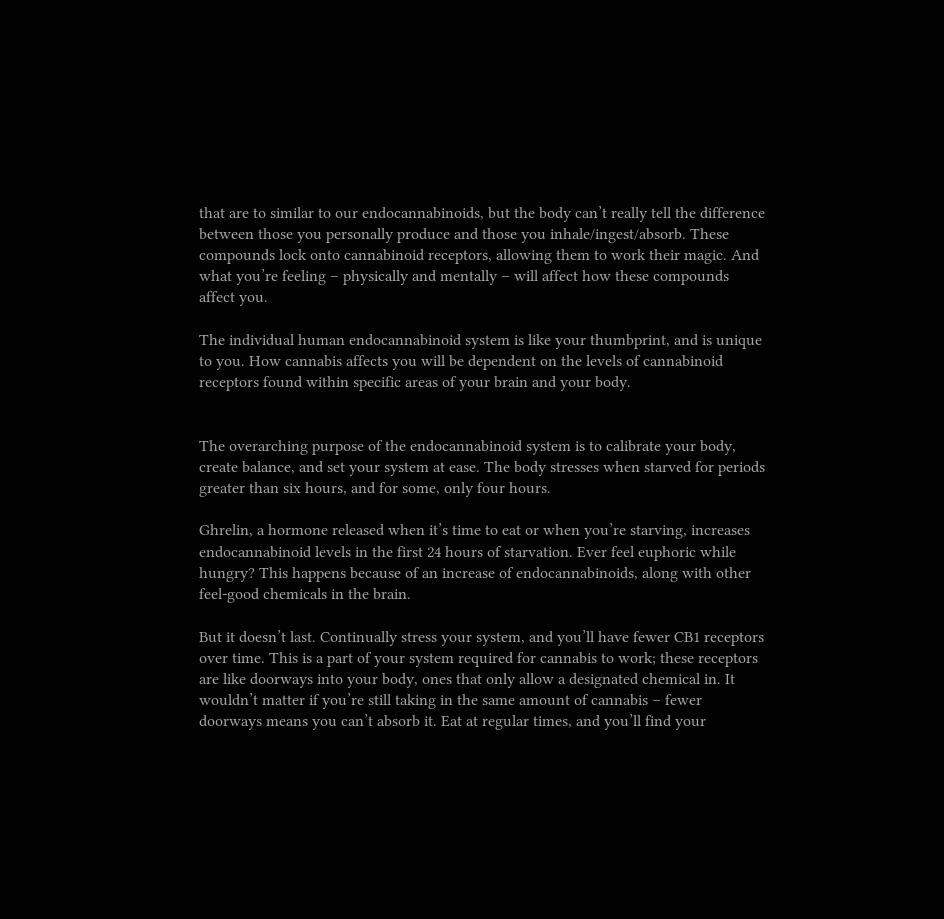that are to similar to our endocannabinoids, but the body can’t really tell the difference between those you personally produce and those you inhale/ingest/absorb. These compounds lock onto cannabinoid receptors, allowing them to work their magic. And what you’re feeling – physically and mentally – will affect how these compounds affect you.

The individual human endocannabinoid system is like your thumbprint, and is unique to you. How cannabis affects you will be dependent on the levels of cannabinoid receptors found within specific areas of your brain and your body.


The overarching purpose of the endocannabinoid system is to calibrate your body, create balance, and set your system at ease. The body stresses when starved for periods greater than six hours, and for some, only four hours.

Ghrelin, a hormone released when it’s time to eat or when you’re starving, increases endocannabinoid levels in the first 24 hours of starvation. Ever feel euphoric while hungry? This happens because of an increase of endocannabinoids, along with other feel-good chemicals in the brain.

But it doesn’t last. Continually stress your system, and you’ll have fewer CB1 receptors over time. This is a part of your system required for cannabis to work; these receptors are like doorways into your body, ones that only allow a designated chemical in. It wouldn’t matter if you’re still taking in the same amount of cannabis – fewer doorways means you can’t absorb it. Eat at regular times, and you’ll find your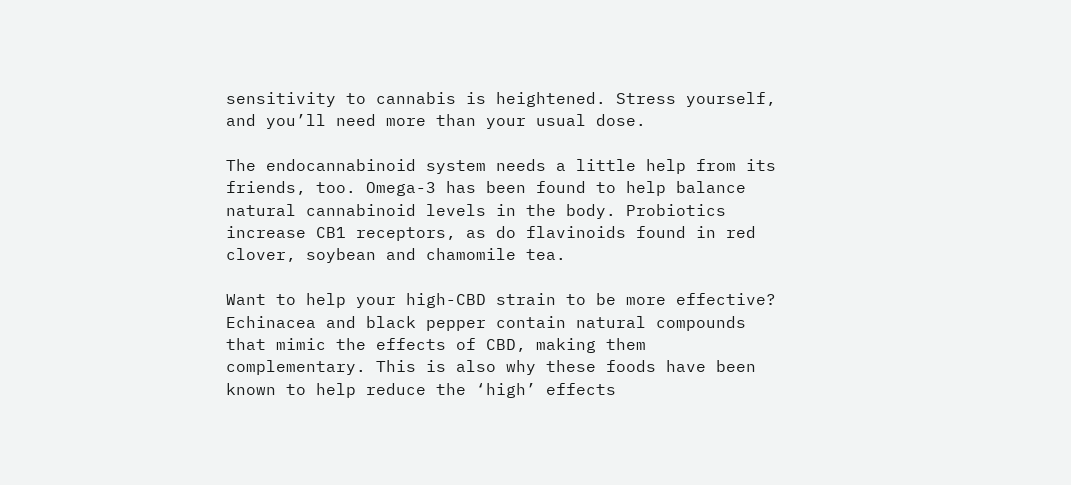sensitivity to cannabis is heightened. Stress yourself, and you’ll need more than your usual dose.

The endocannabinoid system needs a little help from its friends, too. Omega-3 has been found to help balance natural cannabinoid levels in the body. Probiotics increase CB1 receptors, as do flavinoids found in red clover, soybean and chamomile tea.

Want to help your high-CBD strain to be more effective? Echinacea and black pepper contain natural compounds that mimic the effects of CBD, making them complementary. This is also why these foods have been known to help reduce the ‘high’ effects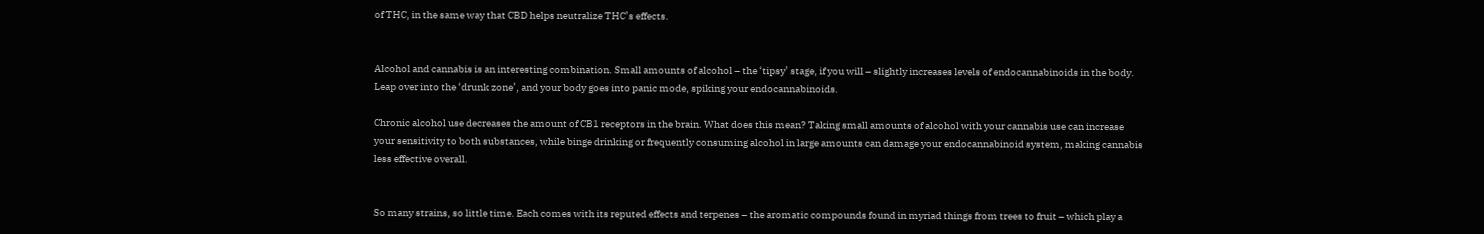of THC, in the same way that CBD helps neutralize THC’s effects.


Alcohol and cannabis is an interesting combination. Small amounts of alcohol – the ‘tipsy’ stage, if you will – slightly increases levels of endocannabinoids in the body. Leap over into the ‘drunk zone’, and your body goes into panic mode, spiking your endocannabinoids.

Chronic alcohol use decreases the amount of CB1 receptors in the brain. What does this mean? Taking small amounts of alcohol with your cannabis use can increase your sensitivity to both substances, while binge drinking or frequently consuming alcohol in large amounts can damage your endocannabinoid system, making cannabis less effective overall.


So many strains, so little time. Each comes with its reputed effects and terpenes – the aromatic compounds found in myriad things from trees to fruit – which play a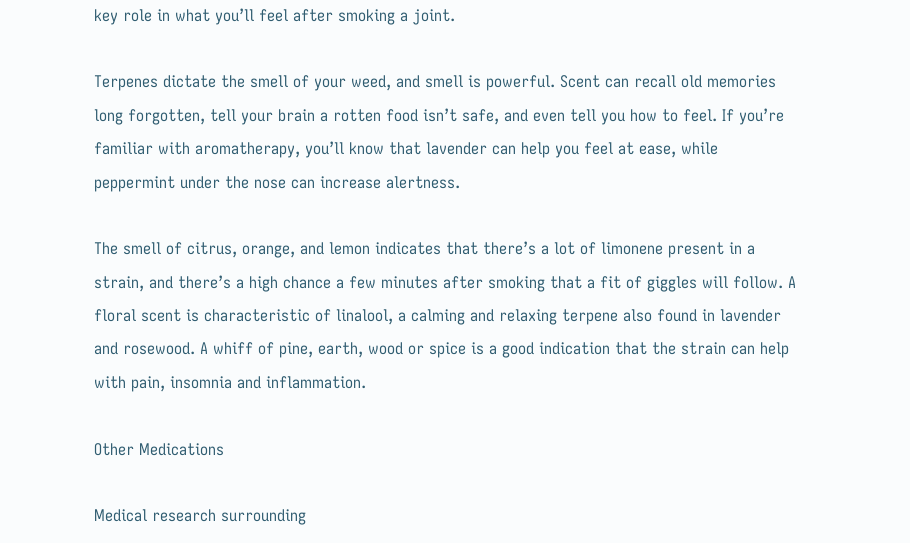key role in what you’ll feel after smoking a joint.

Terpenes dictate the smell of your weed, and smell is powerful. Scent can recall old memories long forgotten, tell your brain a rotten food isn’t safe, and even tell you how to feel. If you’re familiar with aromatherapy, you’ll know that lavender can help you feel at ease, while peppermint under the nose can increase alertness.

The smell of citrus, orange, and lemon indicates that there’s a lot of limonene present in a strain, and there’s a high chance a few minutes after smoking that a fit of giggles will follow. A floral scent is characteristic of linalool, a calming and relaxing terpene also found in lavender and rosewood. A whiff of pine, earth, wood or spice is a good indication that the strain can help with pain, insomnia and inflammation.

Other Medications

Medical research surrounding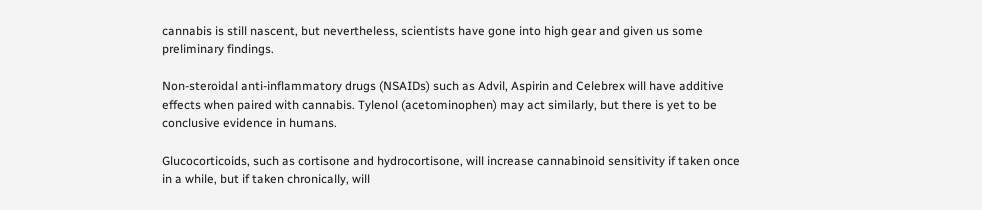cannabis is still nascent, but nevertheless, scientists have gone into high gear and given us some preliminary findings.

Non-steroidal anti-inflammatory drugs (NSAIDs) such as Advil, Aspirin and Celebrex will have additive effects when paired with cannabis. Tylenol (acetominophen) may act similarly, but there is yet to be conclusive evidence in humans.

Glucocorticoids, such as cortisone and hydrocortisone, will increase cannabinoid sensitivity if taken once in a while, but if taken chronically, will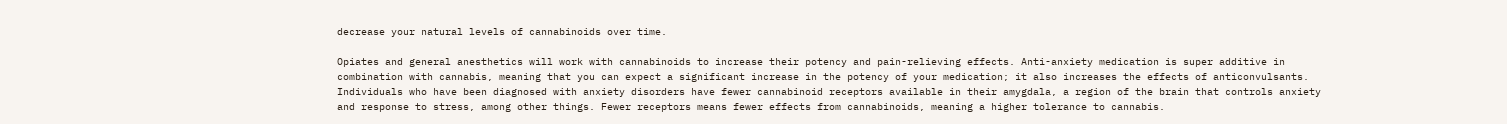decrease your natural levels of cannabinoids over time.

Opiates and general anesthetics will work with cannabinoids to increase their potency and pain-relieving effects. Anti-anxiety medication is super additive in combination with cannabis, meaning that you can expect a significant increase in the potency of your medication; it also increases the effects of anticonvulsants. Individuals who have been diagnosed with anxiety disorders have fewer cannabinoid receptors available in their amygdala, a region of the brain that controls anxiety and response to stress, among other things. Fewer receptors means fewer effects from cannabinoids, meaning a higher tolerance to cannabis.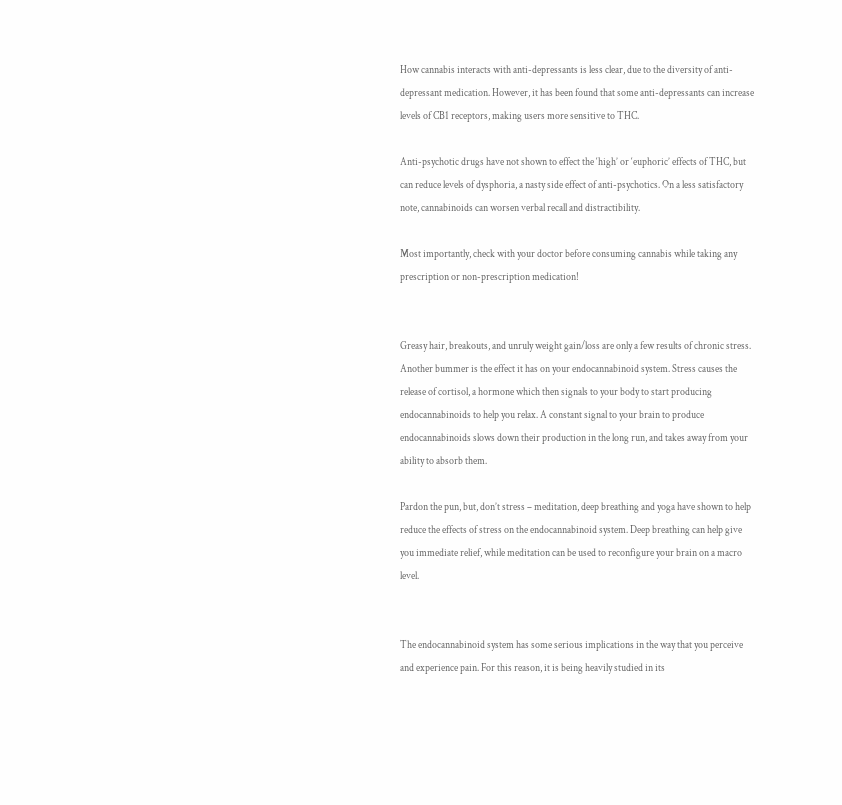How cannabis interacts with anti-depressants is less clear, due to the diversity of anti-depressant medication. However, it has been found that some anti-depressants can increase levels of CB1 receptors, making users more sensitive to THC.

Anti-psychotic drugs have not shown to effect the ‘high’ or ‘euphoric’ effects of THC, but can reduce levels of dysphoria, a nasty side effect of anti-psychotics. On a less satisfactory note, cannabinoids can worsen verbal recall and distractibility.

Most importantly, check with your doctor before consuming cannabis while taking any prescription or non-prescription medication!


Greasy hair, breakouts, and unruly weight gain/loss are only a few results of chronic stress. Another bummer is the effect it has on your endocannabinoid system. Stress causes the release of cortisol, a hormone which then signals to your body to start producing endocannabinoids to help you relax. A constant signal to your brain to produce endocannabinoids slows down their production in the long run, and takes away from your ability to absorb them.

Pardon the pun, but, don’t stress – meditation, deep breathing and yoga have shown to help reduce the effects of stress on the endocannabinoid system. Deep breathing can help give you immediate relief, while meditation can be used to reconfigure your brain on a macro level.


The endocannabinoid system has some serious implications in the way that you perceive and experience pain. For this reason, it is being heavily studied in its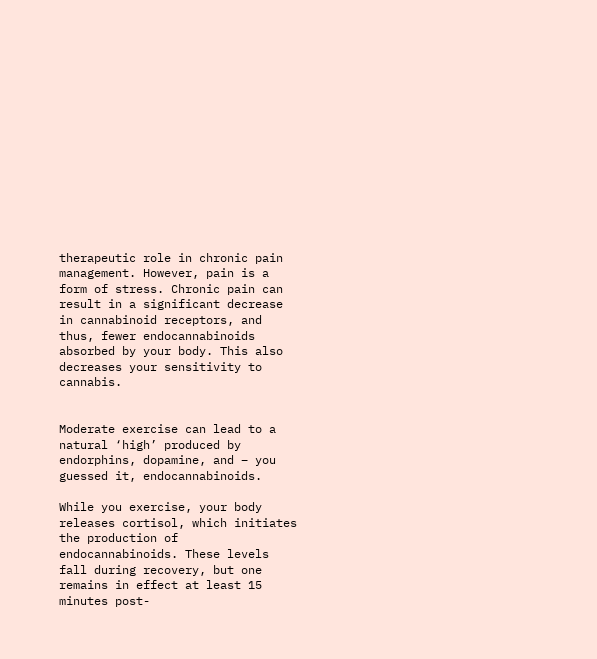therapeutic role in chronic pain management. However, pain is a form of stress. Chronic pain can result in a significant decrease in cannabinoid receptors, and thus, fewer endocannabinoids absorbed by your body. This also decreases your sensitivity to cannabis.


Moderate exercise can lead to a natural ‘high’ produced by endorphins, dopamine, and – you guessed it, endocannabinoids.

While you exercise, your body releases cortisol, which initiates the production of endocannabinoids. These levels fall during recovery, but one remains in effect at least 15 minutes post-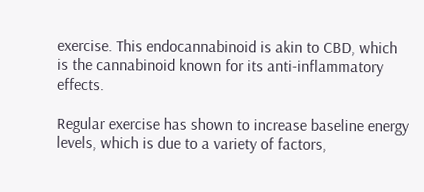exercise. This endocannabinoid is akin to CBD, which is the cannabinoid known for its anti-inflammatory effects.

Regular exercise has shown to increase baseline energy levels, which is due to a variety of factors,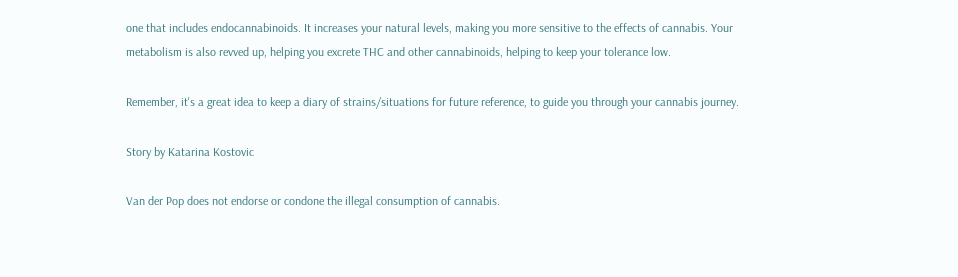one that includes endocannabinoids. It increases your natural levels, making you more sensitive to the effects of cannabis. Your metabolism is also revved up, helping you excrete THC and other cannabinoids, helping to keep your tolerance low.

Remember, it's a great idea to keep a diary of strains/situations for future reference, to guide you through your cannabis journey.

Story by Katarina Kostovic

Van der Pop does not endorse or condone the illegal consumption of cannabis.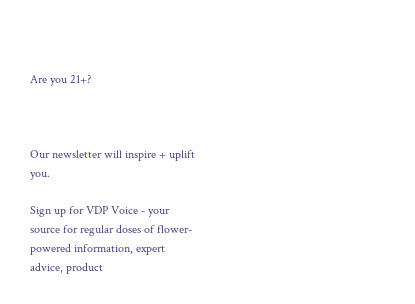Are you 21+?



Our newsletter will inspire + uplift you.

Sign up for VDP Voice - your source for regular doses of flower-powered information, expert advice, product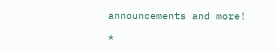announcements and more!

*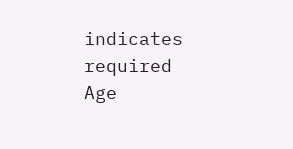indicates required
Age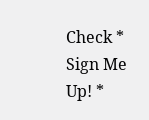Check *
Sign Me Up! *